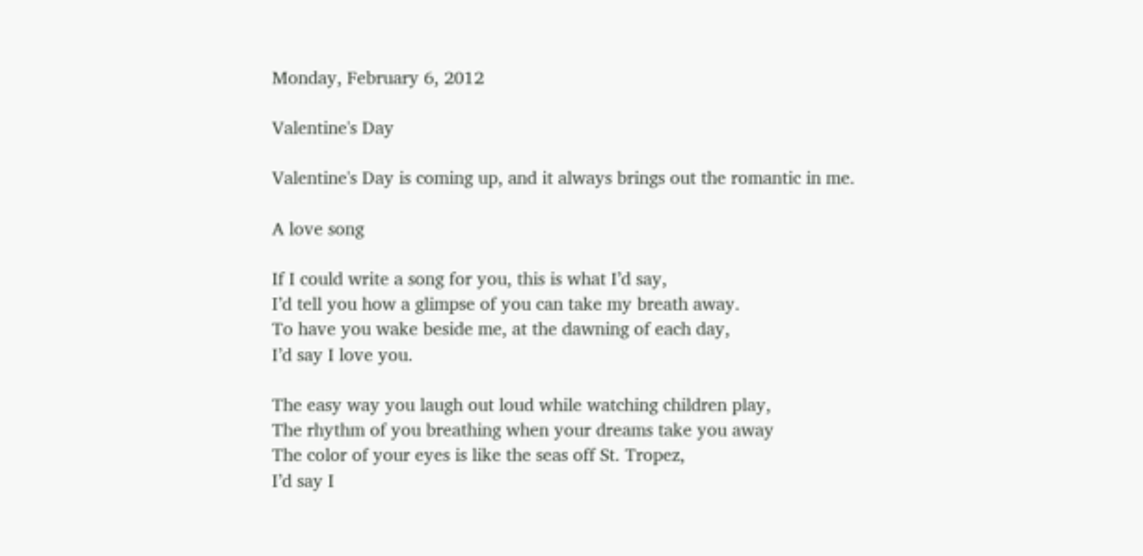Monday, February 6, 2012

Valentine's Day

Valentine's Day is coming up, and it always brings out the romantic in me.

A love song

If I could write a song for you, this is what I’d say,
I’d tell you how a glimpse of you can take my breath away.
To have you wake beside me, at the dawning of each day,
I’d say I love you.

The easy way you laugh out loud while watching children play,
The rhythm of you breathing when your dreams take you away
The color of your eyes is like the seas off St. Tropez,
I’d say I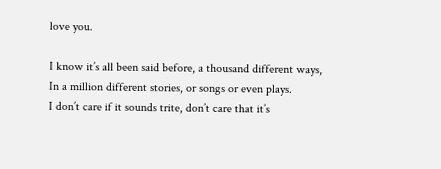love you.

I know it’s all been said before, a thousand different ways,
In a million different stories, or songs or even plays.
I don’t care if it sounds trite, don’t care that it’s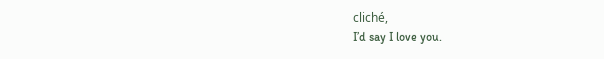cliché,
I’d say I love you.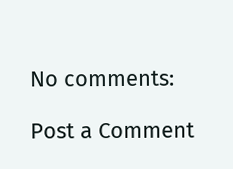No comments:

Post a Comment